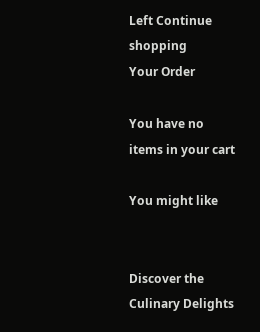Left Continue shopping
Your Order

You have no items in your cart

You might like


Discover the Culinary Delights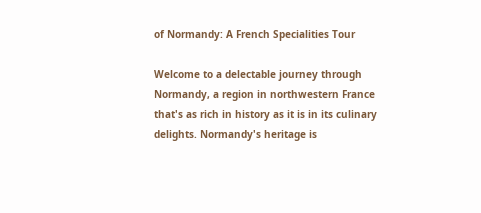of Normandy: A French Specialities Tour

Welcome to a delectable journey through Normandy, a region in northwestern France that's as rich in history as it is in its culinary delights. Normandy's heritage is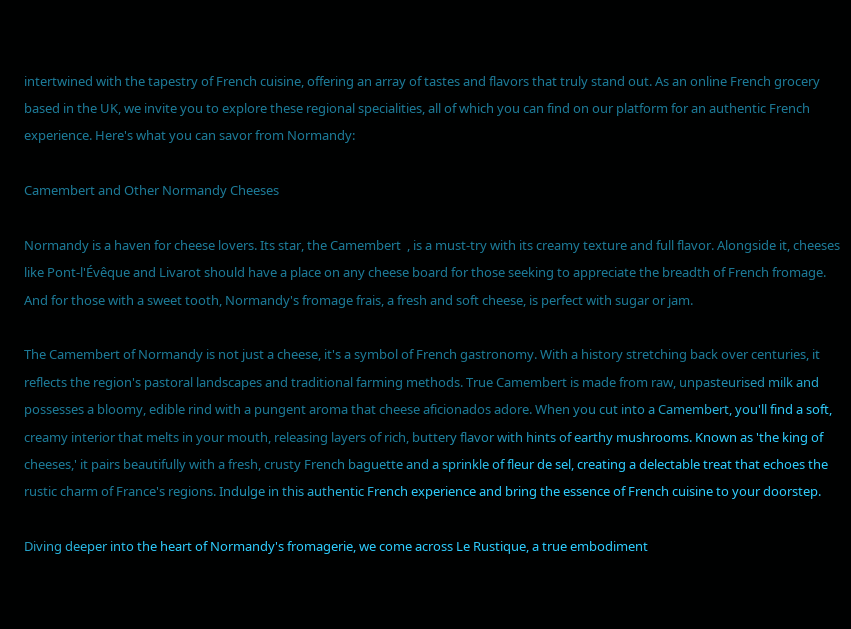intertwined with the tapestry of French cuisine, offering an array of tastes and flavors that truly stand out. As an online French grocery based in the UK, we invite you to explore these regional specialities, all of which you can find on our platform for an authentic French experience. Here's what you can savor from Normandy:

Camembert and Other Normandy Cheeses

Normandy is a haven for cheese lovers. Its star, the Camembert  , is a must-try with its creamy texture and full flavor. Alongside it, cheeses like Pont-l'Évêque and Livarot should have a place on any cheese board for those seeking to appreciate the breadth of French fromage.  And for those with a sweet tooth, Normandy's fromage frais, a fresh and soft cheese, is perfect with sugar or jam.

The Camembert of Normandy is not just a cheese, it's a symbol of French gastronomy. With a history stretching back over centuries, it reflects the region's pastoral landscapes and traditional farming methods. True Camembert is made from raw, unpasteurised milk and possesses a bloomy, edible rind with a pungent aroma that cheese aficionados adore. When you cut into a Camembert, you'll find a soft, creamy interior that melts in your mouth, releasing layers of rich, buttery flavor with hints of earthy mushrooms. Known as 'the king of cheeses,' it pairs beautifully with a fresh, crusty French baguette and a sprinkle of fleur de sel, creating a delectable treat that echoes the rustic charm of France's regions. Indulge in this authentic French experience and bring the essence of French cuisine to your doorstep.

Diving deeper into the heart of Normandy's fromagerie, we come across Le Rustique, a true embodiment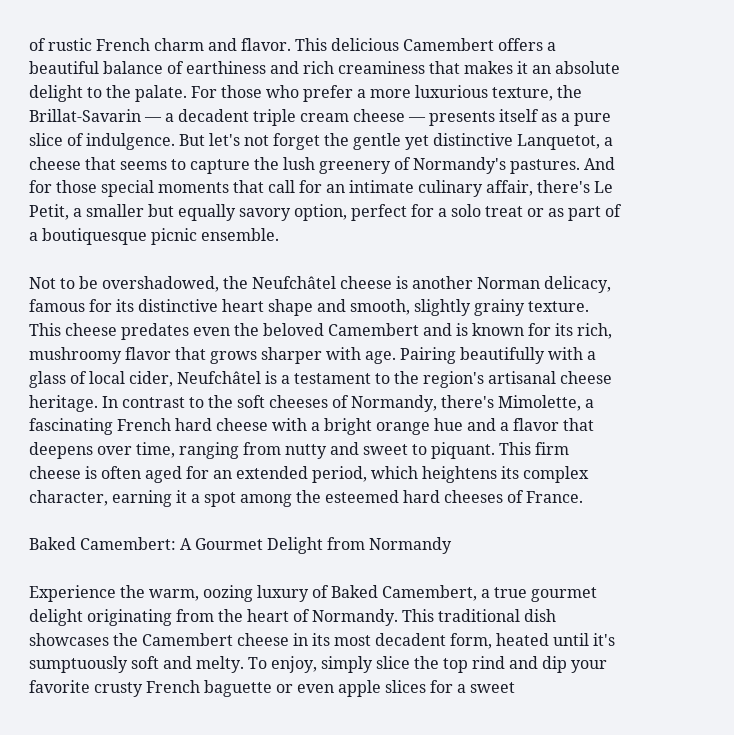of rustic French charm and flavor. This delicious Camembert offers a beautiful balance of earthiness and rich creaminess that makes it an absolute delight to the palate. For those who prefer a more luxurious texture, the Brillat-Savarin — a decadent triple cream cheese — presents itself as a pure slice of indulgence. But let's not forget the gentle yet distinctive Lanquetot, a cheese that seems to capture the lush greenery of Normandy's pastures. And for those special moments that call for an intimate culinary affair, there's Le Petit, a smaller but equally savory option, perfect for a solo treat or as part of a boutiquesque picnic ensemble.

Not to be overshadowed, the Neufchâtel cheese is another Norman delicacy, famous for its distinctive heart shape and smooth, slightly grainy texture. This cheese predates even the beloved Camembert and is known for its rich, mushroomy flavor that grows sharper with age. Pairing beautifully with a glass of local cider, Neufchâtel is a testament to the region's artisanal cheese heritage. In contrast to the soft cheeses of Normandy, there's Mimolette, a fascinating French hard cheese with a bright orange hue and a flavor that deepens over time, ranging from nutty and sweet to piquant. This firm cheese is often aged for an extended period, which heightens its complex character, earning it a spot among the esteemed hard cheeses of France.

Baked Camembert: A Gourmet Delight from Normandy

Experience the warm, oozing luxury of Baked Camembert, a true gourmet delight originating from the heart of Normandy. This traditional dish showcases the Camembert cheese in its most decadent form, heated until it's sumptuously soft and melty. To enjoy, simply slice the top rind and dip your favorite crusty French baguette or even apple slices for a sweet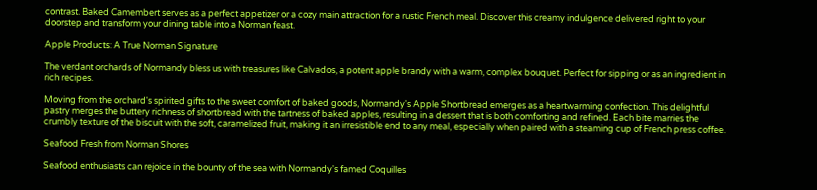contrast. Baked Camembert serves as a perfect appetizer or a cozy main attraction for a rustic French meal. Discover this creamy indulgence delivered right to your doorstep and transform your dining table into a Norman feast.

Apple Products: A True Norman Signature

The verdant orchards of Normandy bless us with treasures like Calvados, a potent apple brandy with a warm, complex bouquet. Perfect for sipping or as an ingredient in rich recipes.

Moving from the orchard's spirited gifts to the sweet comfort of baked goods, Normandy's Apple Shortbread emerges as a heartwarming confection. This delightful pastry merges the buttery richness of shortbread with the tartness of baked apples, resulting in a dessert that is both comforting and refined. Each bite marries the crumbly texture of the biscuit with the soft, caramelized fruit, making it an irresistible end to any meal, especially when paired with a steaming cup of French press coffee.

Seafood Fresh from Norman Shores

Seafood enthusiasts can rejoice in the bounty of the sea with Normandy's famed Coquilles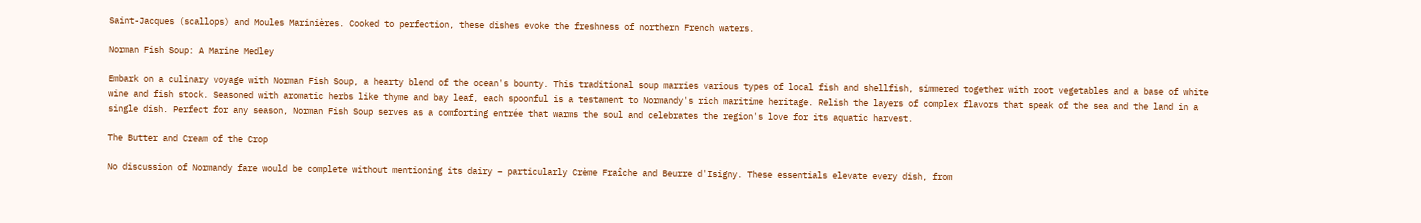Saint-Jacques (scallops) and Moules Marinières. Cooked to perfection, these dishes evoke the freshness of northern French waters.

Norman Fish Soup: A Marine Medley

Embark on a culinary voyage with Norman Fish Soup, a hearty blend of the ocean's bounty. This traditional soup marries various types of local fish and shellfish, simmered together with root vegetables and a base of white wine and fish stock. Seasoned with aromatic herbs like thyme and bay leaf, each spoonful is a testament to Normandy's rich maritime heritage. Relish the layers of complex flavors that speak of the sea and the land in a single dish. Perfect for any season, Norman Fish Soup serves as a comforting entrée that warms the soul and celebrates the region's love for its aquatic harvest.

The Butter and Cream of the Crop

No discussion of Normandy fare would be complete without mentioning its dairy – particularly Crème Fraîche and Beurre d'Isigny. These essentials elevate every dish, from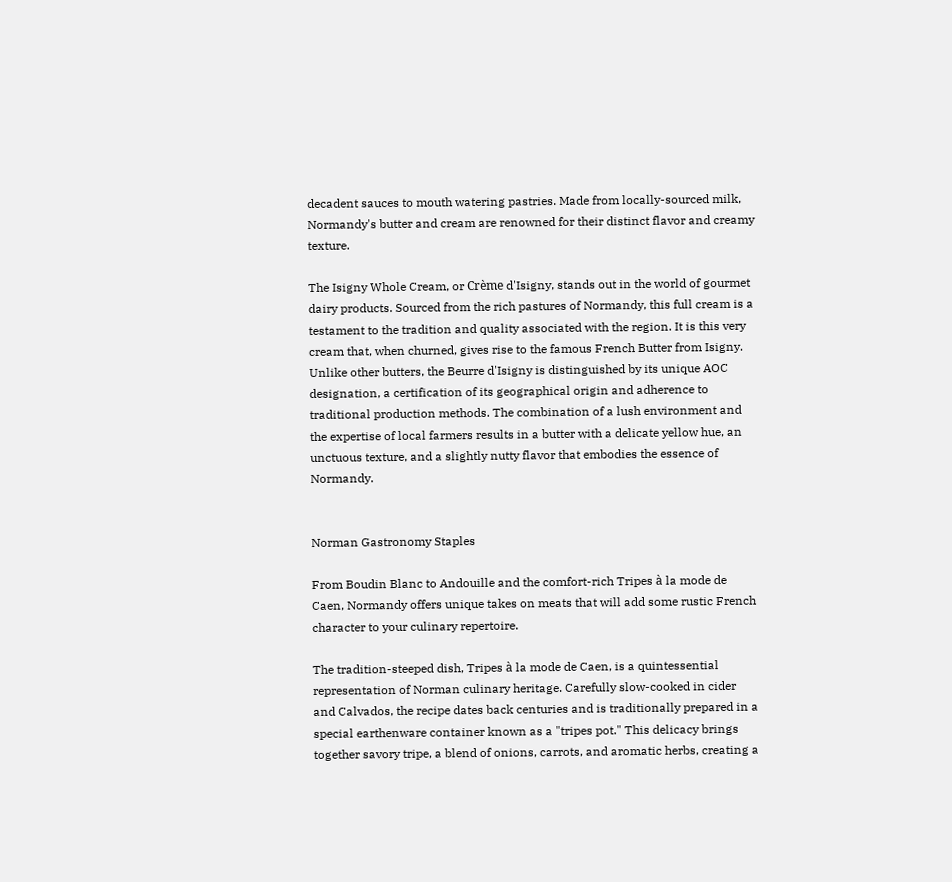decadent sauces to mouth watering pastries. Made from locally-sourced milk, Normandy's butter and cream are renowned for their distinct flavor and creamy texture.

The Isigny Whole Cream, or Crème d'Isigny, stands out in the world of gourmet dairy products. Sourced from the rich pastures of Normandy, this full cream is a testament to the tradition and quality associated with the region. It is this very cream that, when churned, gives rise to the famous French Butter from Isigny. Unlike other butters, the Beurre d'Isigny is distinguished by its unique AOC designation, a certification of its geographical origin and adherence to traditional production methods. The combination of a lush environment and the expertise of local farmers results in a butter with a delicate yellow hue, an unctuous texture, and a slightly nutty flavor that embodies the essence of Normandy.


Norman Gastronomy Staples

From Boudin Blanc to Andouille and the comfort-rich Tripes à la mode de Caen, Normandy offers unique takes on meats that will add some rustic French character to your culinary repertoire.

The tradition-steeped dish, Tripes à la mode de Caen, is a quintessential representation of Norman culinary heritage. Carefully slow-cooked in cider and Calvados, the recipe dates back centuries and is traditionally prepared in a special earthenware container known as a "tripes pot." This delicacy brings together savory tripe, a blend of onions, carrots, and aromatic herbs, creating a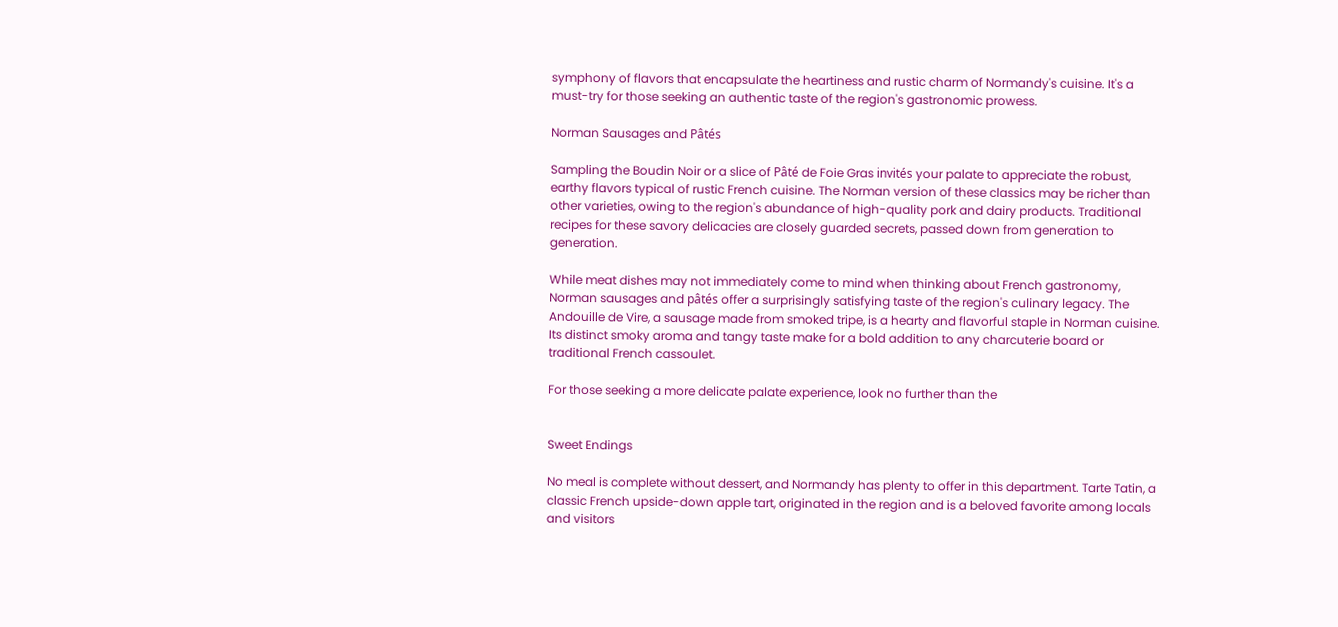symphony of flavors that encapsulate the heartiness and rustic charm of Normandy's cuisine. It's a must-try for those seeking an authentic taste of the region's gastronomic prowess.

Norman Sausages and Pâtés

Sampling the Boudin Noir or a slice of Pâté de Foie Gras invités your palate to appreciate the robust, earthy flavors typical of rustic French cuisine. The Norman version of these classics may be richer than other varieties, owing to the region's abundance of high-quality pork and dairy products. Traditional recipes for these savory delicacies are closely guarded secrets, passed down from generation to generation.

While meat dishes may not immediately come to mind when thinking about French gastronomy, Norman sausages and pâtés offer a surprisingly satisfying taste of the region's culinary legacy. The Andouille de Vire, a sausage made from smoked tripe, is a hearty and flavorful staple in Norman cuisine. Its distinct smoky aroma and tangy taste make for a bold addition to any charcuterie board or traditional French cassoulet.

For those seeking a more delicate palate experience, look no further than the


Sweet Endings

No meal is complete without dessert, and Normandy has plenty to offer in this department. Tarte Tatin, a classic French upside-down apple tart, originated in the region and is a beloved favorite among locals and visitors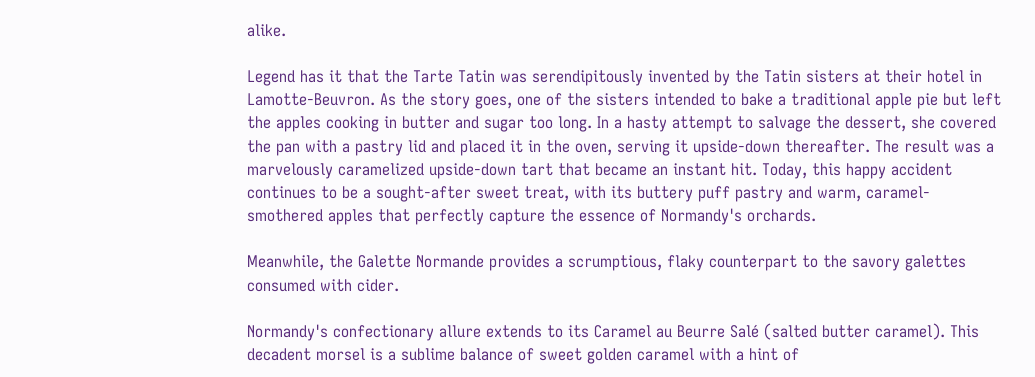alike.

Legend has it that the Tarte Tatin was serendipitously invented by the Tatin sisters at their hotel in Lamotte-Beuvron. As the story goes, one of the sisters intended to bake a traditional apple pie but left the apples cooking in butter and sugar too long. In a hasty attempt to salvage the dessert, she covered the pan with a pastry lid and placed it in the oven, serving it upside-down thereafter. The result was a marvelously caramelized upside-down tart that became an instant hit. Today, this happy accident continues to be a sought-after sweet treat, with its buttery puff pastry and warm, caramel-smothered apples that perfectly capture the essence of Normandy's orchards.

Meanwhile, the Galette Normande provides a scrumptious, flaky counterpart to the savory galettes consumed with cider.

Normandy's confectionary allure extends to its Caramel au Beurre Salé (salted butter caramel). This decadent morsel is a sublime balance of sweet golden caramel with a hint of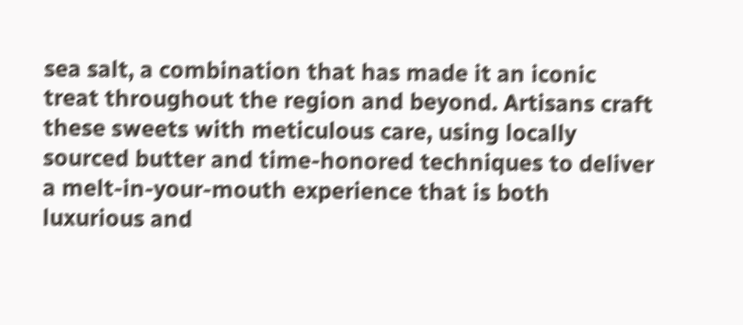sea salt, a combination that has made it an iconic treat throughout the region and beyond. Artisans craft these sweets with meticulous care, using locally sourced butter and time-honored techniques to deliver a melt-in-your-mouth experience that is both luxurious and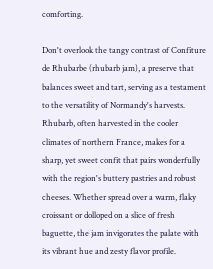comforting.

Don't overlook the tangy contrast of Confiture de Rhubarbe (rhubarb jam), a preserve that balances sweet and tart, serving as a testament to the versatility of Normandy's harvests. Rhubarb, often harvested in the cooler climates of northern France, makes for a sharp, yet sweet confit that pairs wonderfully with the region's buttery pastries and robust cheeses. Whether spread over a warm, flaky croissant or dolloped on a slice of fresh baguette, the jam invigorates the palate with its vibrant hue and zesty flavor profile.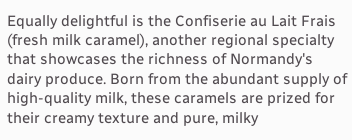Equally delightful is the Confiserie au Lait Frais (fresh milk caramel), another regional specialty that showcases the richness of Normandy's dairy produce. Born from the abundant supply of high-quality milk, these caramels are prized for their creamy texture and pure, milky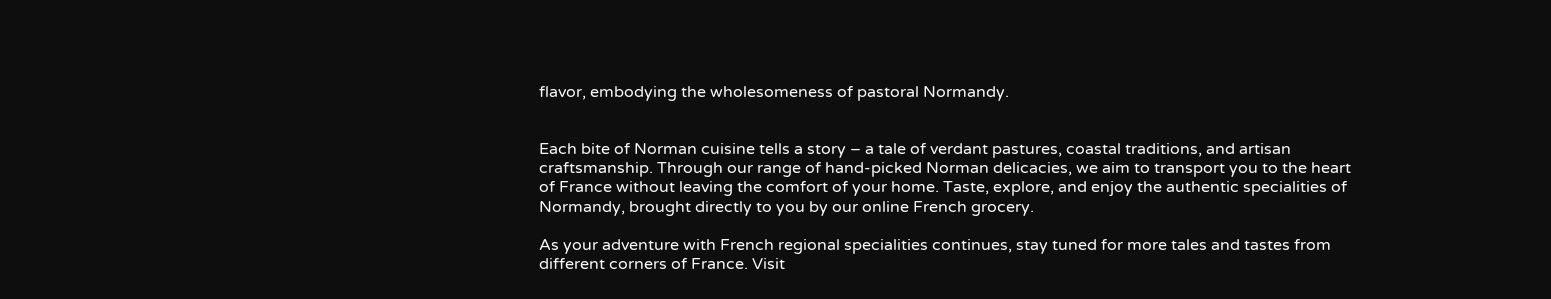flavor, embodying the wholesomeness of pastoral Normandy.


Each bite of Norman cuisine tells a story – a tale of verdant pastures, coastal traditions, and artisan craftsmanship. Through our range of hand-picked Norman delicacies, we aim to transport you to the heart of France without leaving the comfort of your home. Taste, explore, and enjoy the authentic specialities of Normandy, brought directly to you by our online French grocery.

As your adventure with French regional specialities continues, stay tuned for more tales and tastes from different corners of France. Visit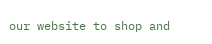our website to shop and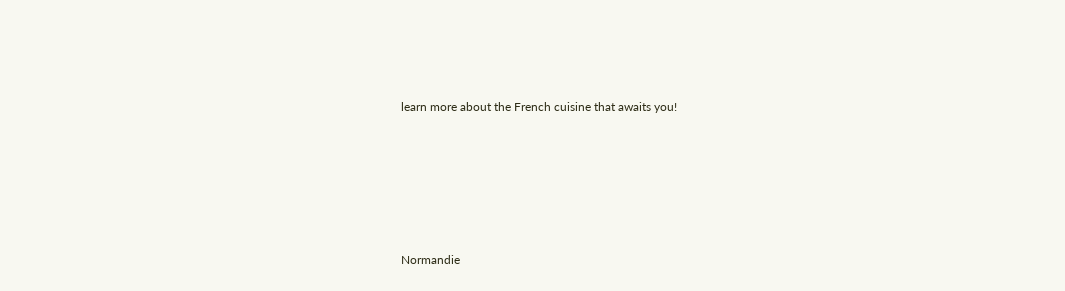learn more about the French cuisine that awaits you!







Normandie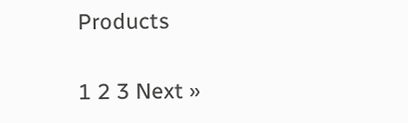Products

1 2 3 Next »